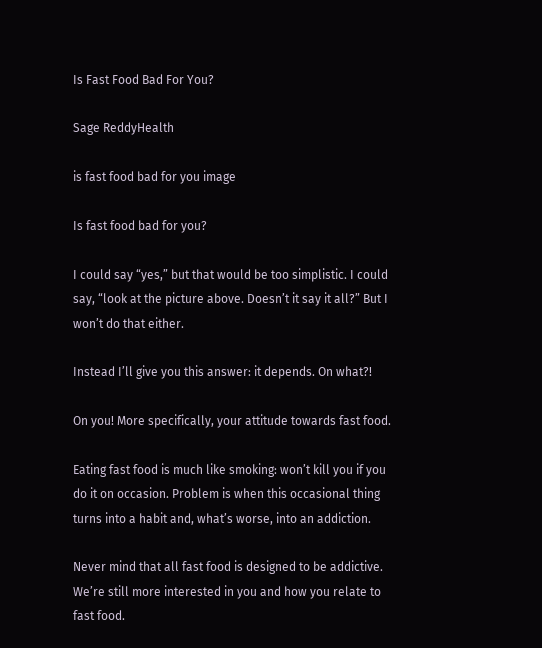Is Fast Food Bad For You?

Sage ReddyHealth

is fast food bad for you image

Is fast food bad for you?

I could say “yes,” but that would be too simplistic. I could say, “look at the picture above. Doesn’t it say it all?” But I won’t do that either.

Instead I’ll give you this answer: it depends. On what?!

On you! More specifically, your attitude towards fast food.

Eating fast food is much like smoking: won’t kill you if you do it on occasion. Problem is when this occasional thing turns into a habit and, what’s worse, into an addiction.

Never mind that all fast food is designed to be addictive. We’re still more interested in you and how you relate to fast food.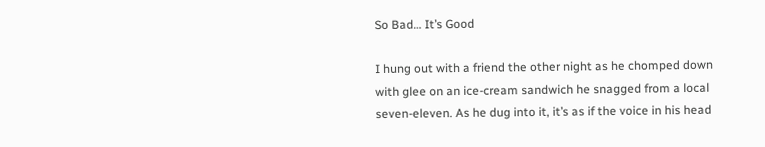So Bad… It’s Good

I hung out with a friend the other night as he chomped down with glee on an ice-cream sandwich he snagged from a local seven-eleven. As he dug into it, it’s as if the voice in his head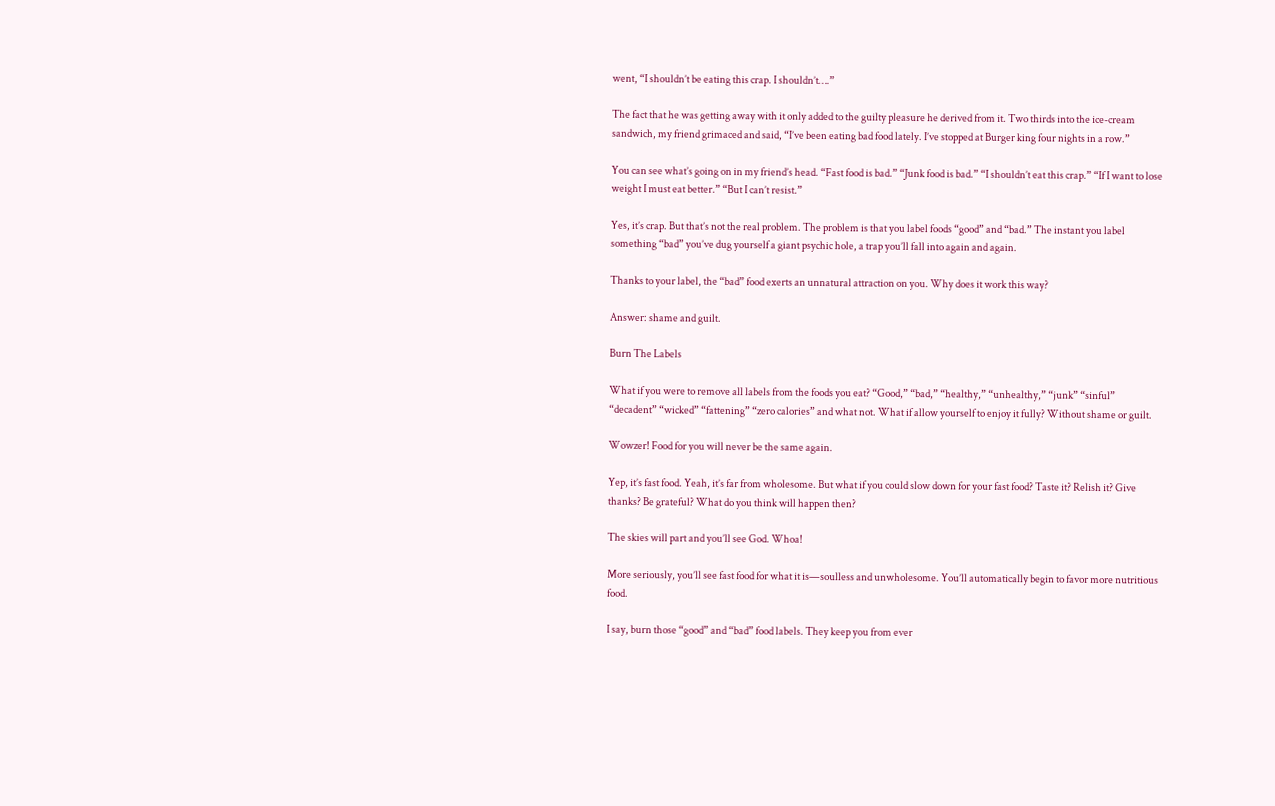went, “I shouldn’t be eating this crap. I shouldn’t….”

The fact that he was getting away with it only added to the guilty pleasure he derived from it. Two thirds into the ice-cream sandwich, my friend grimaced and said, “I’ve been eating bad food lately. I’ve stopped at Burger king four nights in a row.”

You can see what’s going on in my friend’s head. “Fast food is bad.” “Junk food is bad.” “I shouldn’t eat this crap.” “If I want to lose weight I must eat better.” “But I can’t resist.”

Yes, it’s crap. But that’s not the real problem. The problem is that you label foods “good” and “bad.” The instant you label something “bad” you’ve dug yourself a giant psychic hole, a trap you’ll fall into again and again.

Thanks to your label, the “bad” food exerts an unnatural attraction on you. Why does it work this way?

Answer: shame and guilt.

Burn The Labels

What if you were to remove all labels from the foods you eat? “Good,” “bad,” “healthy,” “unhealthy,” “junk” “sinful” “decadent” “wicked” “fattening” “zero calories” and what not. What if allow yourself to enjoy it fully? Without shame or guilt.

Wowzer! Food for you will never be the same again.

Yep, it’s fast food. Yeah, it’s far from wholesome. But what if you could slow down for your fast food? Taste it? Relish it? Give thanks? Be grateful? What do you think will happen then?

The skies will part and you’ll see God. Whoa!

More seriously, you’ll see fast food for what it is—soulless and unwholesome. You’ll automatically begin to favor more nutritious food.

I say, burn those “good” and “bad” food labels. They keep you from ever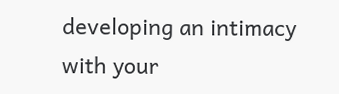developing an intimacy with your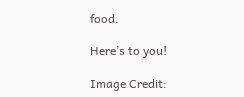food.

Here’s to you!

Image Credit: